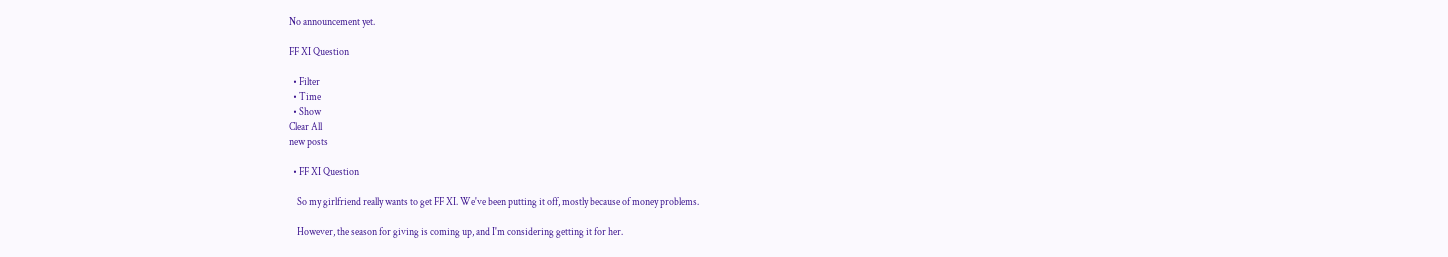No announcement yet.

FF XI Question

  • Filter
  • Time
  • Show
Clear All
new posts

  • FF XI Question

    So my girlfriend really wants to get FF XI. We've been putting it off, mostly because of money problems.

    However, the season for giving is coming up, and I'm considering getting it for her.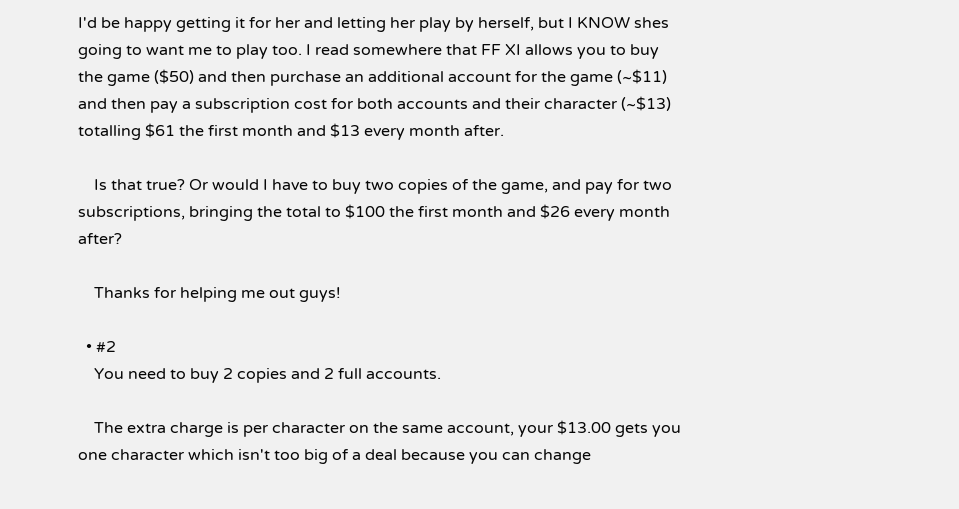I'd be happy getting it for her and letting her play by herself, but I KNOW shes going to want me to play too. I read somewhere that FF XI allows you to buy the game ($50) and then purchase an additional account for the game (~$11) and then pay a subscription cost for both accounts and their character (~$13) totalling $61 the first month and $13 every month after.

    Is that true? Or would I have to buy two copies of the game, and pay for two subscriptions, bringing the total to $100 the first month and $26 every month after?

    Thanks for helping me out guys!

  • #2
    You need to buy 2 copies and 2 full accounts.

    The extra charge is per character on the same account, your $13.00 gets you one character which isn't too big of a deal because you can change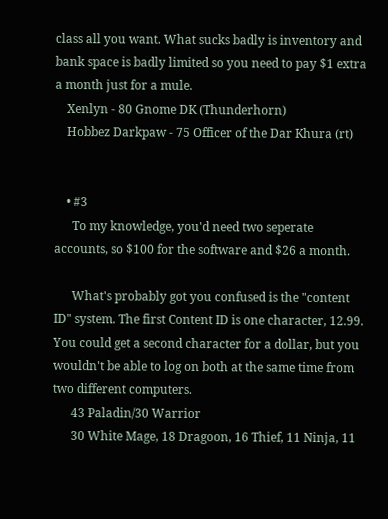class all you want. What sucks badly is inventory and bank space is badly limited so you need to pay $1 extra a month just for a mule.
    Xenlyn - 80 Gnome DK (Thunderhorn)
    Hobbez Darkpaw - 75 Officer of the Dar Khura (rt)


    • #3
      To my knowledge, you'd need two seperate accounts, so $100 for the software and $26 a month.

      What's probably got you confused is the "content ID" system. The first Content ID is one character, 12.99. You could get a second character for a dollar, but you wouldn't be able to log on both at the same time from two different computers.
      43 Paladin/30 Warrior
      30 White Mage, 18 Dragoon, 16 Thief, 11 Ninja, 11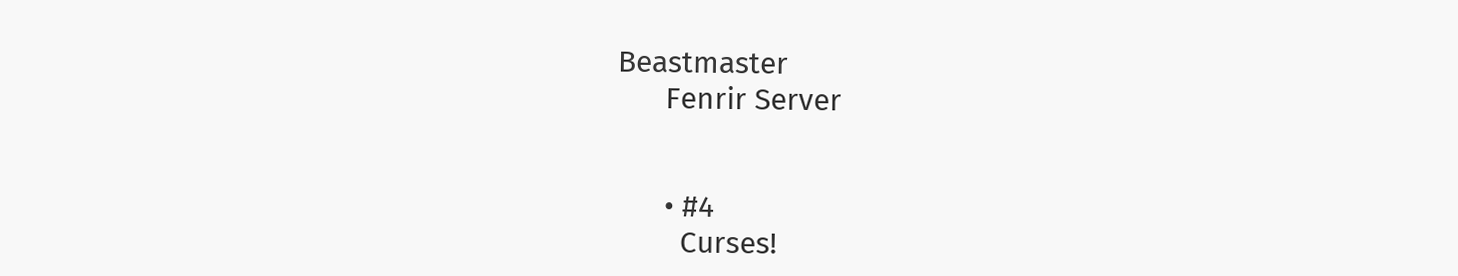Beastmaster
      Fenrir Server


      • #4
        Curses!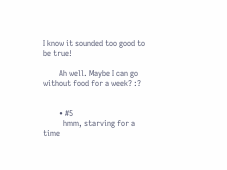I know it sounded too good to be true!

        Ah well. Maybe I can go without food for a week? :?


        • #5
          hmm, starving for a time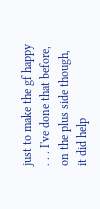just to make the gf happy . . . I've done that before, on the plus side though, it did help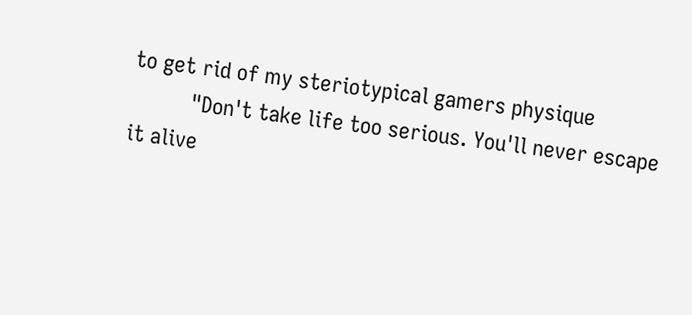to get rid of my steriotypical gamers physique
          "Don't take life too serious. You'll never escape it alive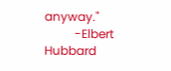anyway."
          -Elbert Hubbard